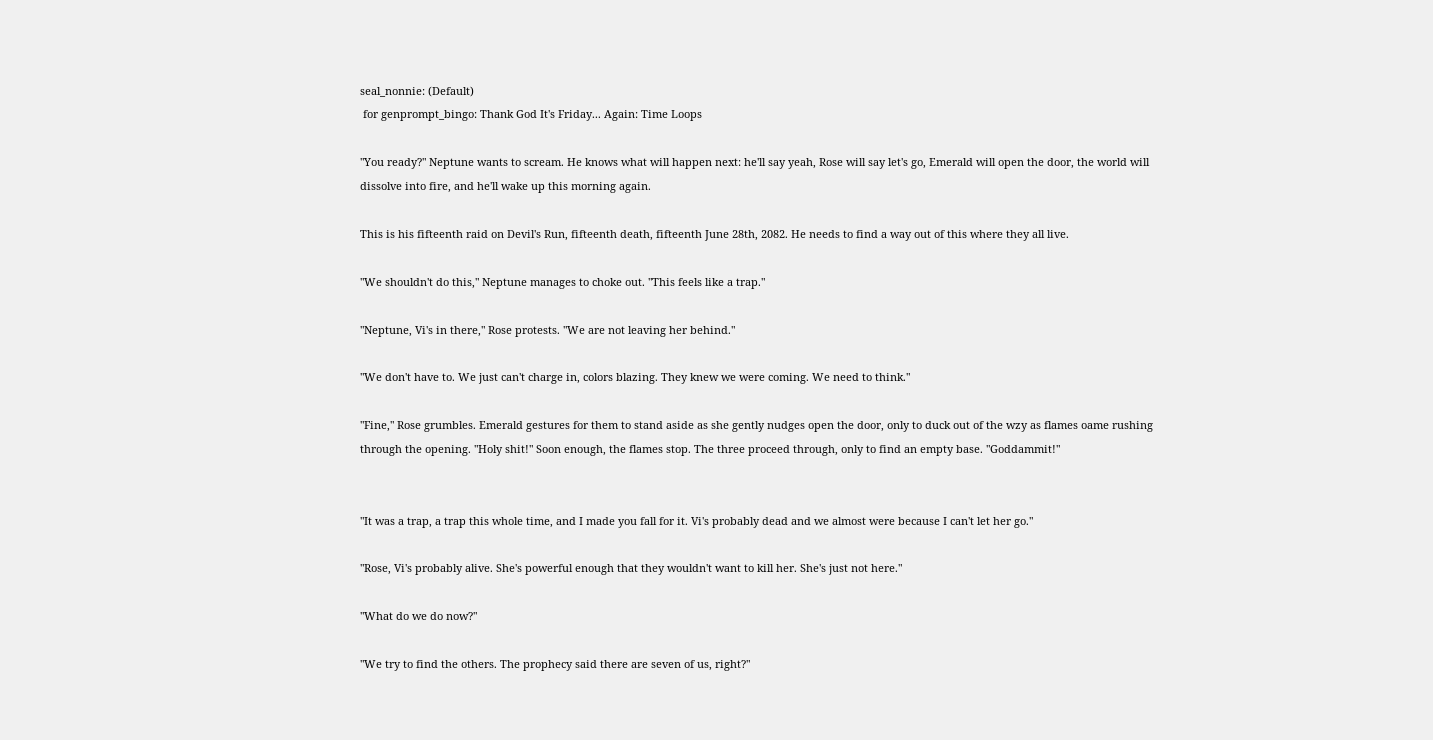seal_nonnie: (Default)
 for genprompt_bingo: Thank God It's Friday... Again: Time Loops

"You ready?" Neptune wants to scream. He knows what will happen next: he'll say yeah, Rose will say let's go, Emerald will open the door, the world will dissolve into fire, and he'll wake up this morning again.

This is his fifteenth raid on Devil's Run, fifteenth death, fifteenth June 28th, 2082. He needs to find a way out of this where they all live.

"We shouldn't do this," Neptune manages to choke out. "This feels like a trap."

"Neptune, Vi's in there," Rose protests. "We are not leaving her behind."

"We don't have to. We just can't charge in, colors blazing. They knew we were coming. We need to think."

"Fine," Rose grumbles. Emerald gestures for them to stand aside as she gently nudges open the door, only to duck out of the wzy as flames oame rushing through the opening. "Holy shit!" Soon enough, the flames stop. The three proceed through, only to find an empty base. "Goddammit!"


"It was a trap, a trap this whole time, and I made you fall for it. Vi's probably dead and we almost were because I can't let her go."

"Rose, Vi's probably alive. She's powerful enough that they wouldn't want to kill her. She's just not here."

"What do we do now?"

"We try to find the others. The prophecy said there are seven of us, right?"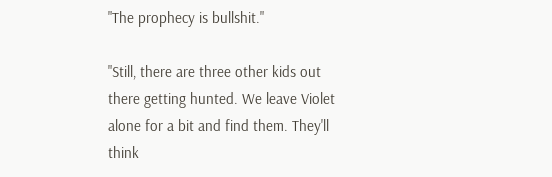"The prophecy is bullshit."

"Still, there are three other kids out there getting hunted. We leave Violet alone for a bit and find them. They'll think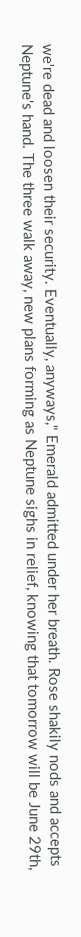we're dead and loosen their security. Eventually, anyways," Emerald admitted under her breath. Rose shakily nods and accepts Neptune's hand. The three walk away, new plans forming as Neptune sighs in relief, knowing that tomorrow will be June 29th,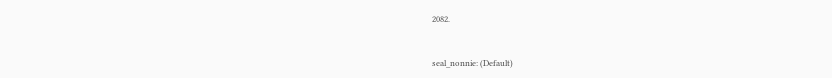2082.


seal_nonnie: (Default)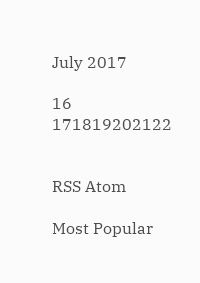July 2017

16 171819202122


RSS Atom

Most Popular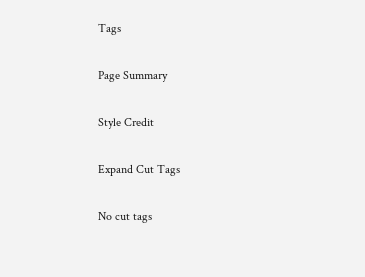Tags

Page Summary

Style Credit

Expand Cut Tags

No cut tags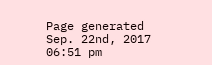Page generated Sep. 22nd, 2017 06:51 pm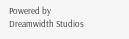Powered by Dreamwidth Studios